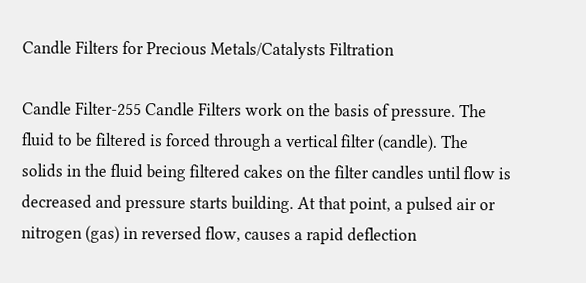Candle Filters for Precious Metals/Catalysts Filtration

Candle Filter-255 Candle Filters work on the basis of pressure. The fluid to be filtered is forced through a vertical filter (candle). The solids in the fluid being filtered cakes on the filter candles until flow is decreased and pressure starts building. At that point, a pulsed air or nitrogen (gas) in reversed flow, causes a rapid deflection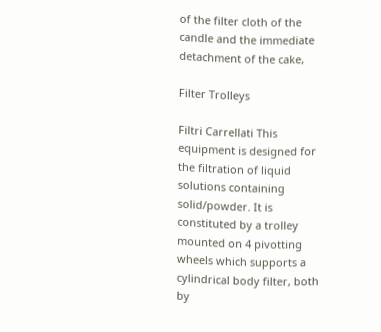of the filter cloth of the candle and the immediate detachment of the cake,

Filter Trolleys

Filtri Carrellati This equipment is designed for the filtration of liquid solutions containing solid/powder. It is constituted by a trolley mounted on 4 pivotting wheels which supports a cylindrical body filter, both by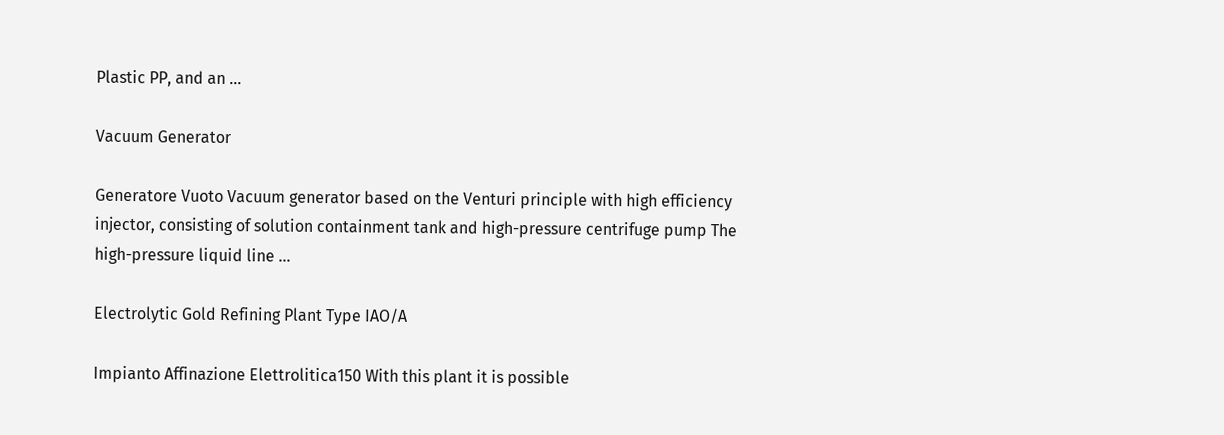Plastic PP, and an ...

Vacuum Generator

Generatore Vuoto Vacuum generator based on the Venturi principle with high efficiency injector, consisting of solution containment tank and high-pressure centrifuge pump The high-pressure liquid line ...

Electrolytic Gold Refining Plant Type IAO/A

Impianto Affinazione Elettrolitica150 With this plant it is possible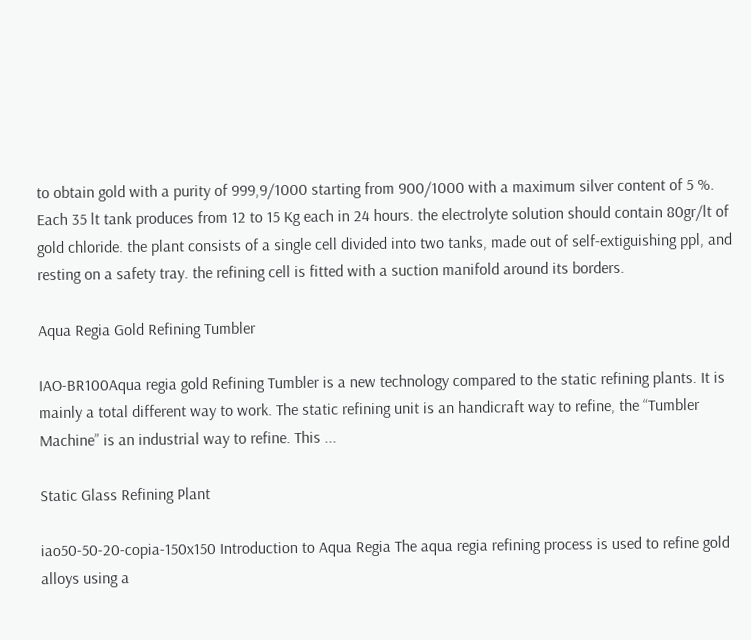to obtain gold with a purity of 999,9/1000 starting from 900/1000 with a maximum silver content of 5 %. Each 35 lt tank produces from 12 to 15 Kg each in 24 hours. the electrolyte solution should contain 80gr/lt of gold chloride. the plant consists of a single cell divided into two tanks, made out of self-extiguishing ppl, and resting on a safety tray. the refining cell is fitted with a suction manifold around its borders.

Aqua Regia Gold Refining Tumbler

IAO-BR100Aqua regia gold Refining Tumbler is a new technology compared to the static refining plants. It is mainly a total different way to work. The static refining unit is an handicraft way to refine, the “Tumbler Machine” is an industrial way to refine. This ...

Static Glass Refining Plant

iao50-50-20-copia-150x150 Introduction to Aqua Regia The aqua regia refining process is used to refine gold alloys using a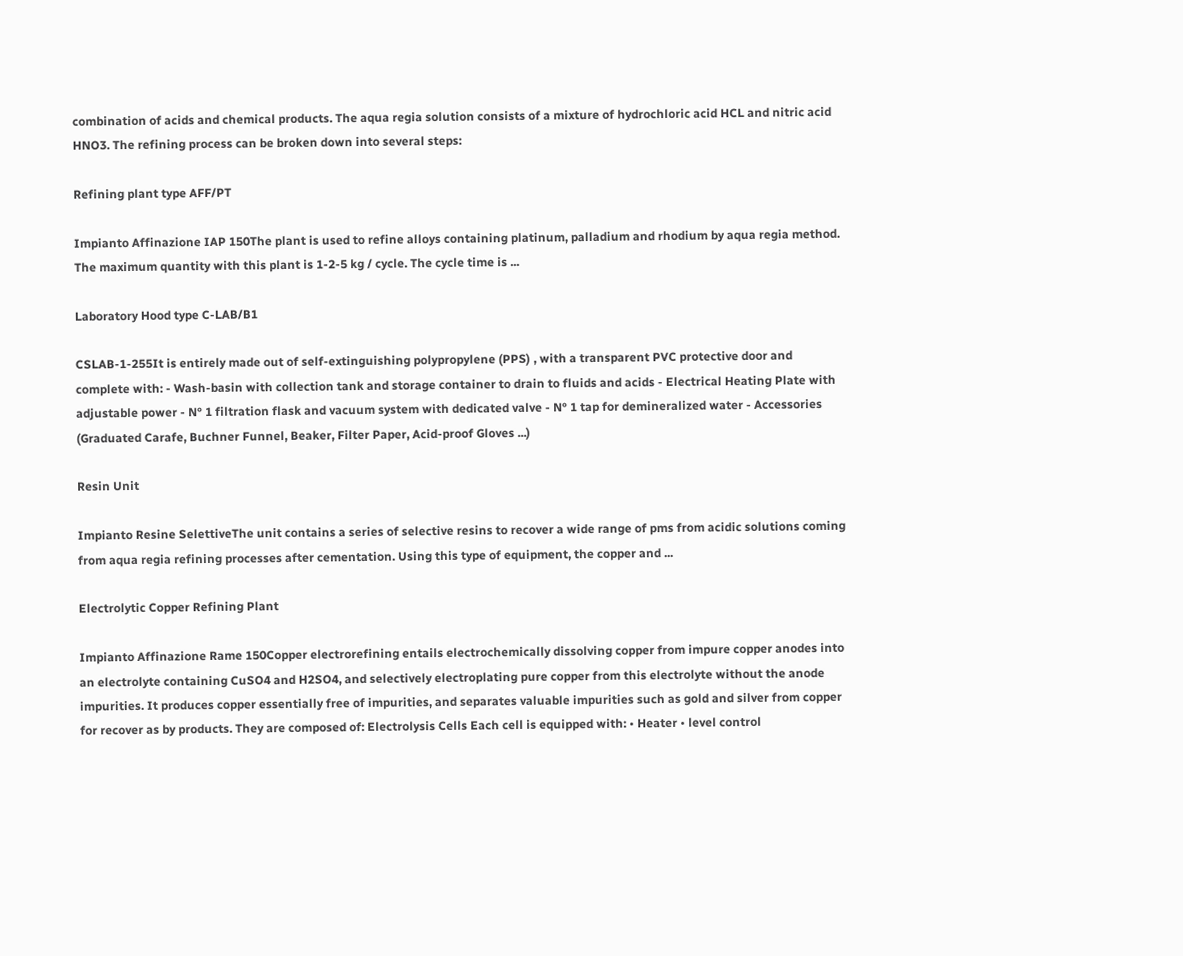combination of acids and chemical products. The aqua regia solution consists of a mixture of hydrochloric acid HCL and nitric acid HNO3. The refining process can be broken down into several steps:

Refining plant type AFF/PT

Impianto Affinazione IAP 150The plant is used to refine alloys containing platinum, palladium and rhodium by aqua regia method. The maximum quantity with this plant is 1-2-5 kg / cycle. The cycle time is ...

Laboratory Hood type C-LAB/B1

CSLAB-1-255It is entirely made out of self-extinguishing polypropylene (PPS) , with a transparent PVC protective door and complete with: - Wash-basin with collection tank and storage container to drain to fluids and acids - Electrical Heating Plate with adjustable power - N° 1 filtration flask and vacuum system with dedicated valve - N° 1 tap for demineralized water - Accessories (Graduated Carafe, Buchner Funnel, Beaker, Filter Paper, Acid-proof Gloves ...)

Resin Unit

Impianto Resine SelettiveThe unit contains a series of selective resins to recover a wide range of pms from acidic solutions coming from aqua regia refining processes after cementation. Using this type of equipment, the copper and ...

Electrolytic Copper Refining Plant

Impianto Affinazione Rame 150Copper electrorefining entails electrochemically dissolving copper from impure copper anodes into an electrolyte containing CuSO4 and H2SO4, and selectively electroplating pure copper from this electrolyte without the anode impurities. It produces copper essentially free of impurities, and separates valuable impurities such as gold and silver from copper for recover as by products. They are composed of: Electrolysis Cells Each cell is equipped with: • Heater • level control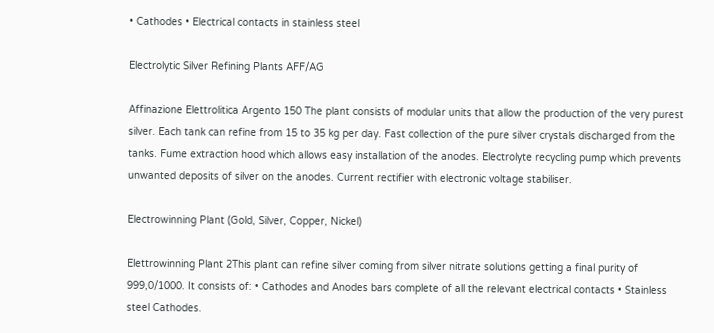• Cathodes • Electrical contacts in stainless steel

Electrolytic Silver Refining Plants AFF/AG

Affinazione Elettrolitica Argento 150 The plant consists of modular units that allow the production of the very purest silver. Each tank can refine from 15 to 35 kg per day. Fast collection of the pure silver crystals discharged from the tanks. Fume extraction hood which allows easy installation of the anodes. Electrolyte recycling pump which prevents unwanted deposits of silver on the anodes. Current rectifier with electronic voltage stabiliser.

Electrowinning Plant (Gold, Silver, Copper, Nickel)

Elettrowinning Plant 2This plant can refine silver coming from silver nitrate solutions getting a final purity of 999,0/1000. It consists of: • Cathodes and Anodes bars complete of all the relevant electrical contacts • Stainless steel Cathodes.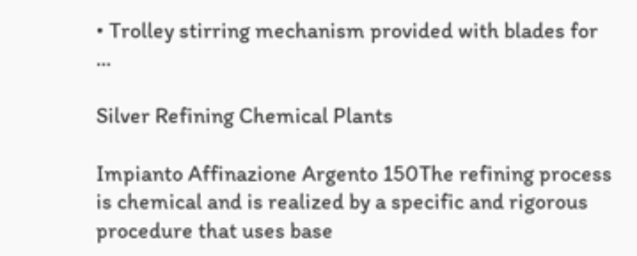• Trolley stirring mechanism provided with blades for ...

Silver Refining Chemical Plants

Impianto Affinazione Argento 150The refining process is chemical and is realized by a specific and rigorous procedure that uses base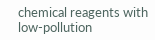chemical reagents with low-pollution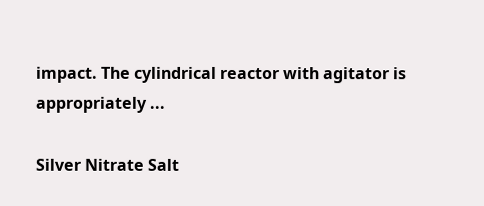impact. The cylindrical reactor with agitator is appropriately ...

Silver Nitrate Salt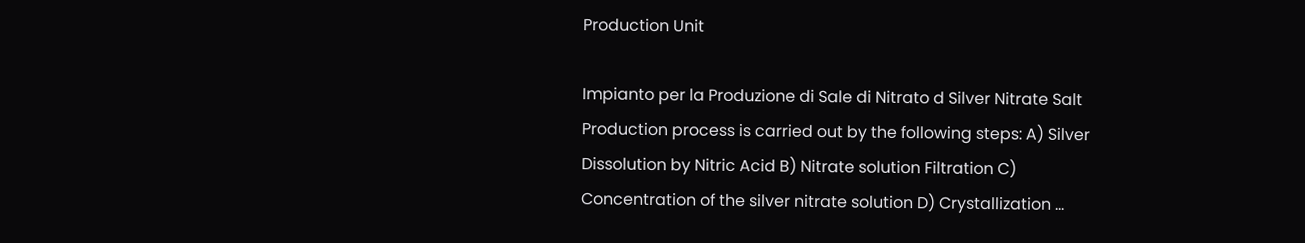Production Unit

Impianto per la Produzione di Sale di Nitrato d Silver Nitrate Salt Production process is carried out by the following steps: A) Silver Dissolution by Nitric Acid B) Nitrate solution Filtration C) Concentration of the silver nitrate solution D) Crystallization ...